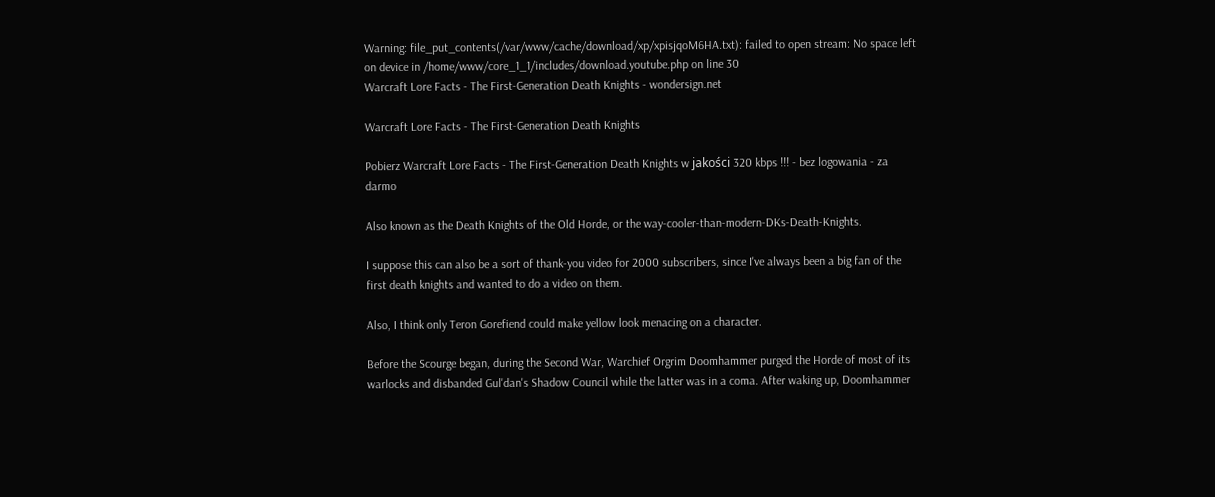Warning: file_put_contents(/var/www/cache/download/xp/xpisjqoM6HA.txt): failed to open stream: No space left on device in /home/www/core_1_1/includes/download.youtube.php on line 30
Warcraft Lore Facts - The First-Generation Death Knights - wondersign.net

Warcraft Lore Facts - The First-Generation Death Knights

Pobierz Warcraft Lore Facts - The First-Generation Death Knights w jakości 320 kbps !!! - bez logowania - za darmo

Also known as the Death Knights of the Old Horde, or the way-cooler-than-modern-DKs-Death-Knights.

I suppose this can also be a sort of thank-you video for 2000 subscribers, since I've always been a big fan of the first death knights and wanted to do a video on them.

Also, I think only Teron Gorefiend could make yellow look menacing on a character.

Before the Scourge began, during the Second War, Warchief Orgrim Doomhammer purged the Horde of most of its warlocks and disbanded Gul'dan's Shadow Council while the latter was in a coma. After waking up, Doomhammer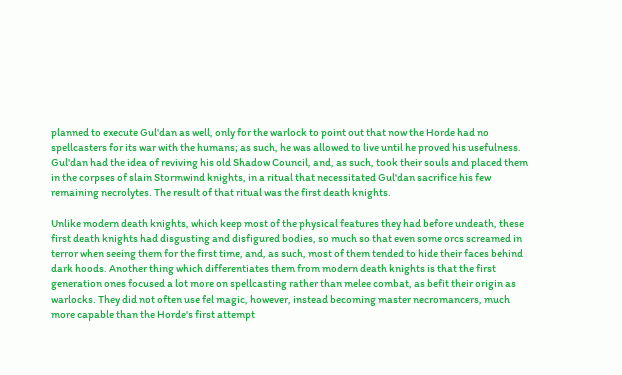planned to execute Gul'dan as well, only for the warlock to point out that now the Horde had no spellcasters for its war with the humans; as such, he was allowed to live until he proved his usefulness. Gul'dan had the idea of reviving his old Shadow Council, and, as such, took their souls and placed them in the corpses of slain Stormwind knights, in a ritual that necessitated Gul'dan sacrifice his few remaining necrolytes. The result of that ritual was the first death knights.

Unlike modern death knights, which keep most of the physical features they had before undeath, these first death knights had disgusting and disfigured bodies, so much so that even some orcs screamed in terror when seeing them for the first time, and, as such, most of them tended to hide their faces behind dark hoods. Another thing which differentiates them from modern death knights is that the first generation ones focused a lot more on spellcasting rather than melee combat, as befit their origin as warlocks. They did not often use fel magic, however, instead becoming master necromancers, much more capable than the Horde's first attempt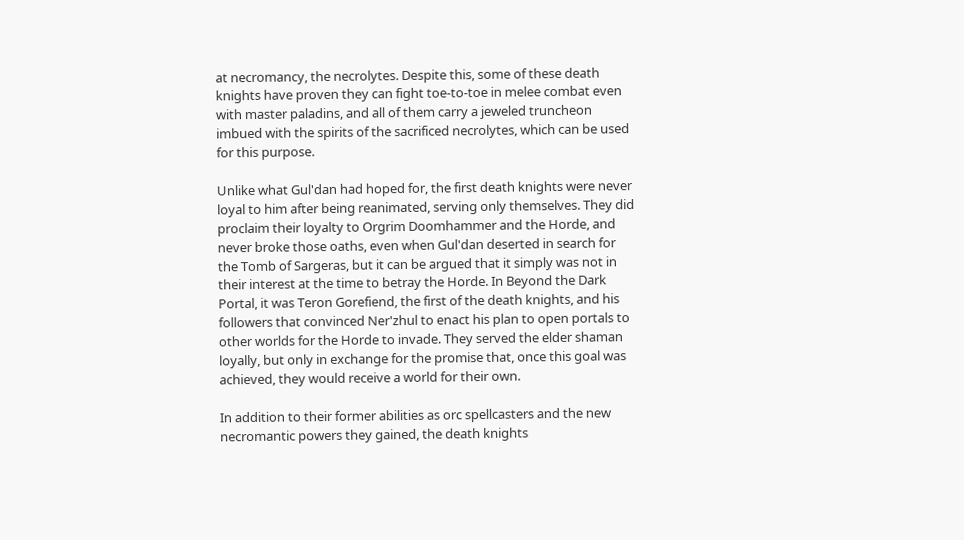at necromancy, the necrolytes. Despite this, some of these death knights have proven they can fight toe-to-toe in melee combat even with master paladins, and all of them carry a jeweled truncheon imbued with the spirits of the sacrificed necrolytes, which can be used for this purpose.

Unlike what Gul'dan had hoped for, the first death knights were never loyal to him after being reanimated, serving only themselves. They did proclaim their loyalty to Orgrim Doomhammer and the Horde, and never broke those oaths, even when Gul'dan deserted in search for the Tomb of Sargeras, but it can be argued that it simply was not in their interest at the time to betray the Horde. In Beyond the Dark Portal, it was Teron Gorefiend, the first of the death knights, and his followers that convinced Ner'zhul to enact his plan to open portals to other worlds for the Horde to invade. They served the elder shaman loyally, but only in exchange for the promise that, once this goal was achieved, they would receive a world for their own.

In addition to their former abilities as orc spellcasters and the new necromantic powers they gained, the death knights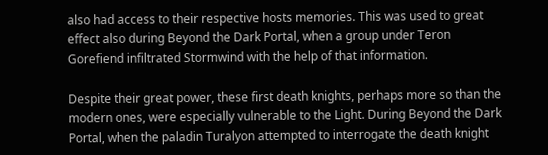also had access to their respective hosts memories. This was used to great effect also during Beyond the Dark Portal, when a group under Teron Gorefiend infiltrated Stormwind with the help of that information.

Despite their great power, these first death knights, perhaps more so than the modern ones, were especially vulnerable to the Light. During Beyond the Dark Portal, when the paladin Turalyon attempted to interrogate the death knight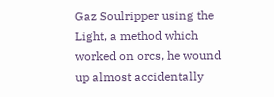Gaz Soulripper using the Light, a method which worked on orcs, he wound up almost accidentally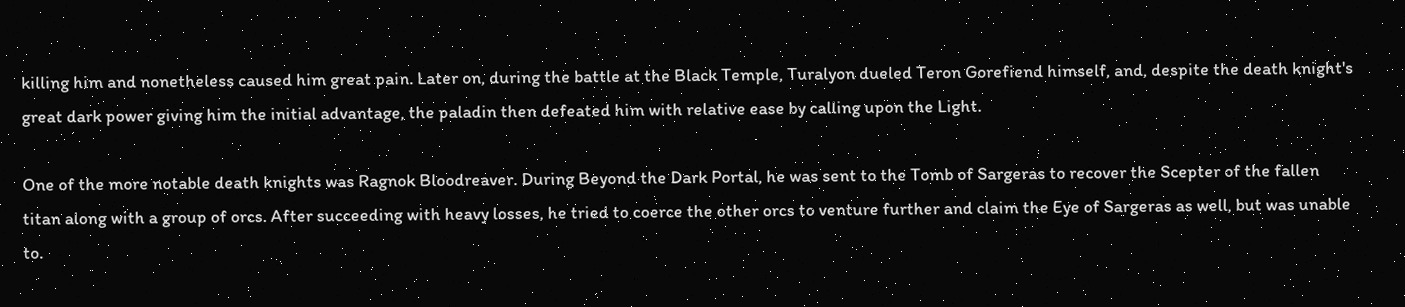killing him and nonetheless caused him great pain. Later on, during the battle at the Black Temple, Turalyon dueled Teron Gorefiend himself, and, despite the death knight's great dark power giving him the initial advantage, the paladin then defeated him with relative ease by calling upon the Light.

One of the more notable death knights was Ragnok Bloodreaver. During Beyond the Dark Portal, he was sent to the Tomb of Sargeras to recover the Scepter of the fallen titan along with a group of orcs. After succeeding with heavy losses, he tried to coerce the other orcs to venture further and claim the Eye of Sargeras as well, but was unable to.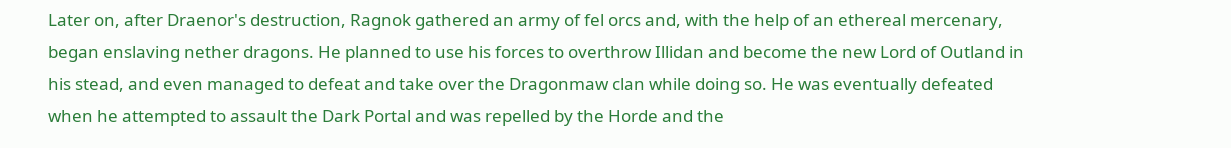Later on, after Draenor's destruction, Ragnok gathered an army of fel orcs and, with the help of an ethereal mercenary, began enslaving nether dragons. He planned to use his forces to overthrow Illidan and become the new Lord of Outland in his stead, and even managed to defeat and take over the Dragonmaw clan while doing so. He was eventually defeated when he attempted to assault the Dark Portal and was repelled by the Horde and the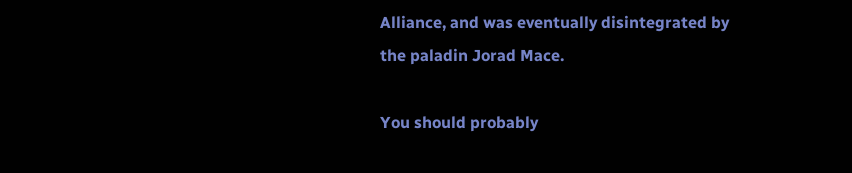Alliance, and was eventually disintegrated by the paladin Jorad Mace.

You should probably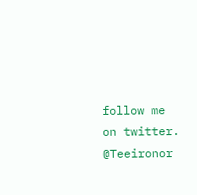follow me on twitter. @Teeironor